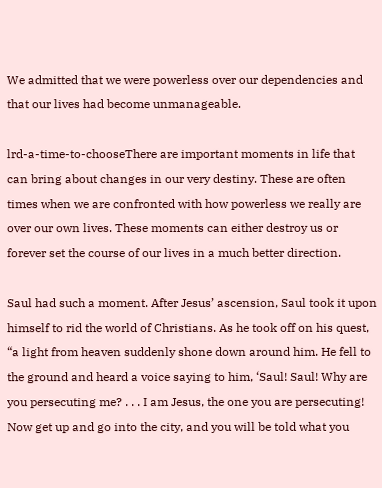We admitted that we were powerless over our dependencies and that our lives had become unmanageable.

lrd-a-time-to-chooseThere are important moments in life that can bring about changes in our very destiny. These are often times when we are confronted with how powerless we really are over our own lives. These moments can either destroy us or forever set the course of our lives in a much better direction.

Saul had such a moment. After Jesus’ ascension, Saul took it upon himself to rid the world of Christians. As he took off on his quest, “a light from heaven suddenly shone down around him. He fell to the ground and heard a voice saying to him, ‘Saul! Saul! Why are you persecuting me? . . . I am Jesus, the one you are persecuting! Now get up and go into the city, and you will be told what you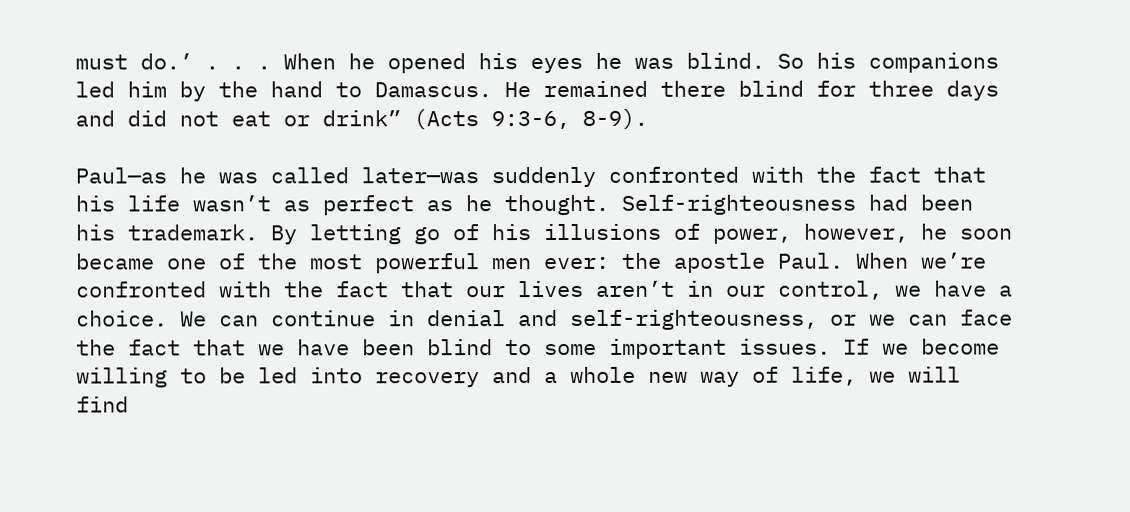must do.’ . . . When he opened his eyes he was blind. So his companions led him by the hand to Damascus. He remained there blind for three days and did not eat or drink” (Acts 9:3-6, 8-9).

Paul—as he was called later—was suddenly confronted with the fact that his life wasn’t as perfect as he thought. Self-righteousness had been his trademark. By letting go of his illusions of power, however, he soon became one of the most powerful men ever: the apostle Paul. When we’re confronted with the fact that our lives aren’t in our control, we have a choice. We can continue in denial and self-righteousness, or we can face the fact that we have been blind to some important issues. If we become willing to be led into recovery and a whole new way of life, we will find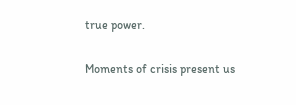true power.

Moments of crisis present us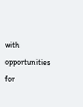with opportunities for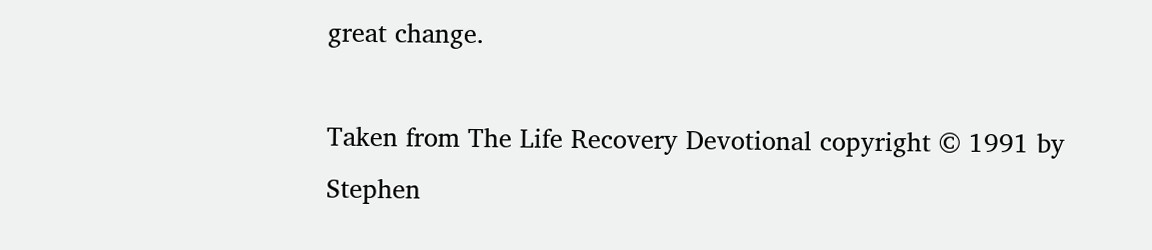great change.

Taken from The Life Recovery Devotional copyright © 1991 by Stephen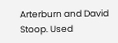Arterburn and David Stoop. Used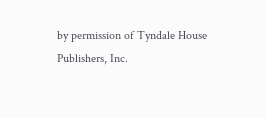by permission of Tyndale House Publishers, Inc.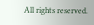All rights reserved.